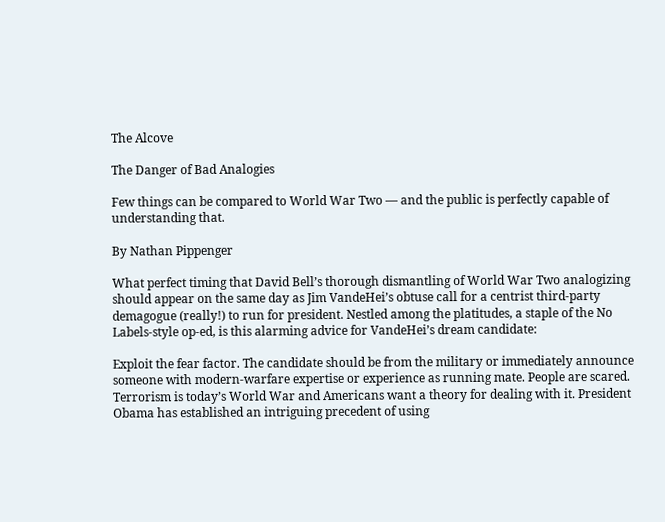The Alcove

The Danger of Bad Analogies

Few things can be compared to World War Two — and the public is perfectly capable of understanding that.

By Nathan Pippenger

What perfect timing that David Bell’s thorough dismantling of World War Two analogizing should appear on the same day as Jim VandeHei’s obtuse call for a centrist third-party demagogue (really!) to run for president. Nestled among the platitudes, a staple of the No Labels-style op-ed, is this alarming advice for VandeHei’s dream candidate:

Exploit the fear factor. The candidate should be from the military or immediately announce someone with modern-warfare expertise or experience as running mate. People are scared. Terrorism is today’s World War and Americans want a theory for dealing with it. President Obama has established an intriguing precedent of using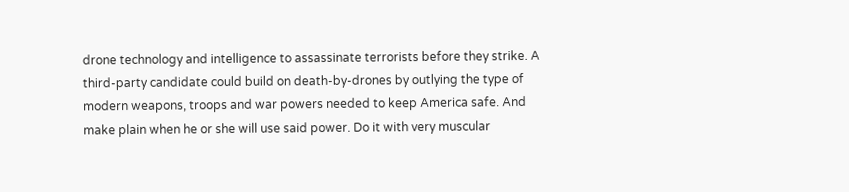drone technology and intelligence to assassinate terrorists before they strike. A third-party candidate could build on death-by-drones by outlying the type of modern weapons, troops and war powers needed to keep America safe. And make plain when he or she will use said power. Do it with very muscular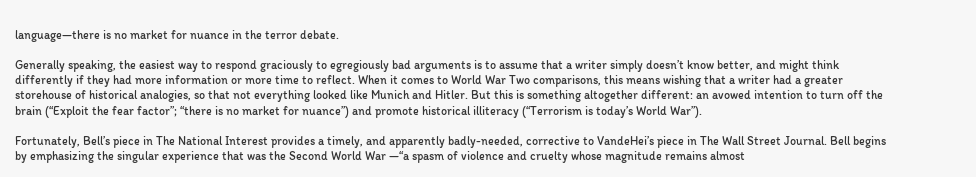language—there is no market for nuance in the terror debate.

Generally speaking, the easiest way to respond graciously to egregiously bad arguments is to assume that a writer simply doesn’t know better, and might think differently if they had more information or more time to reflect. When it comes to World War Two comparisons, this means wishing that a writer had a greater storehouse of historical analogies, so that not everything looked like Munich and Hitler. But this is something altogether different: an avowed intention to turn off the brain (“Exploit the fear factor”; “there is no market for nuance”) and promote historical illiteracy (“Terrorism is today’s World War”).

Fortunately, Bell’s piece in The National Interest provides a timely, and apparently badly-needed, corrective to VandeHei’s piece in The Wall Street Journal. Bell begins by emphasizing the singular experience that was the Second World War —“a spasm of violence and cruelty whose magnitude remains almost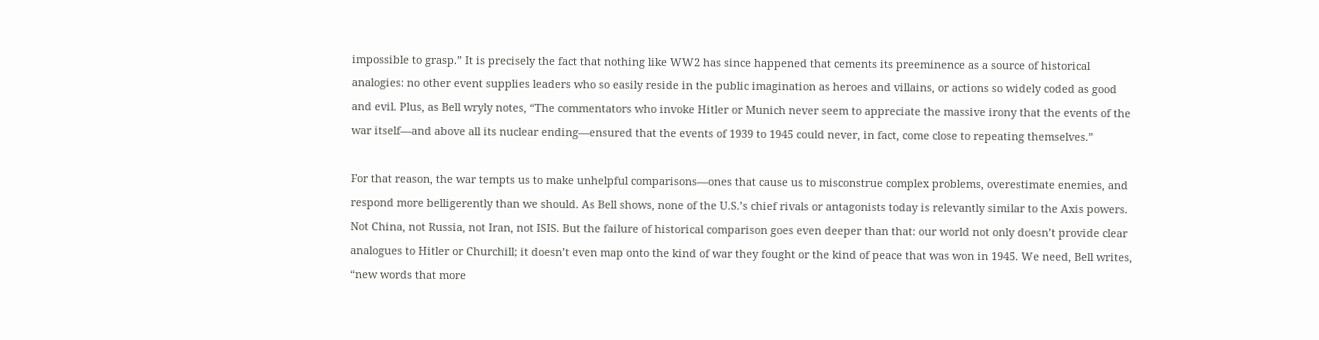impossible to grasp.” It is precisely the fact that nothing like WW2 has since happened that cements its preeminence as a source of historical analogies: no other event supplies leaders who so easily reside in the public imagination as heroes and villains, or actions so widely coded as good and evil. Plus, as Bell wryly notes, “The commentators who invoke Hitler or Munich never seem to appreciate the massive irony that the events of the war itself—and above all its nuclear ending—ensured that the events of 1939 to 1945 could never, in fact, come close to repeating themselves.”

For that reason, the war tempts us to make unhelpful comparisons—ones that cause us to misconstrue complex problems, overestimate enemies, and respond more belligerently than we should. As Bell shows, none of the U.S.’s chief rivals or antagonists today is relevantly similar to the Axis powers. Not China, not Russia, not Iran, not ISIS. But the failure of historical comparison goes even deeper than that: our world not only doesn’t provide clear analogues to Hitler or Churchill; it doesn’t even map onto the kind of war they fought or the kind of peace that was won in 1945. We need, Bell writes, “new words that more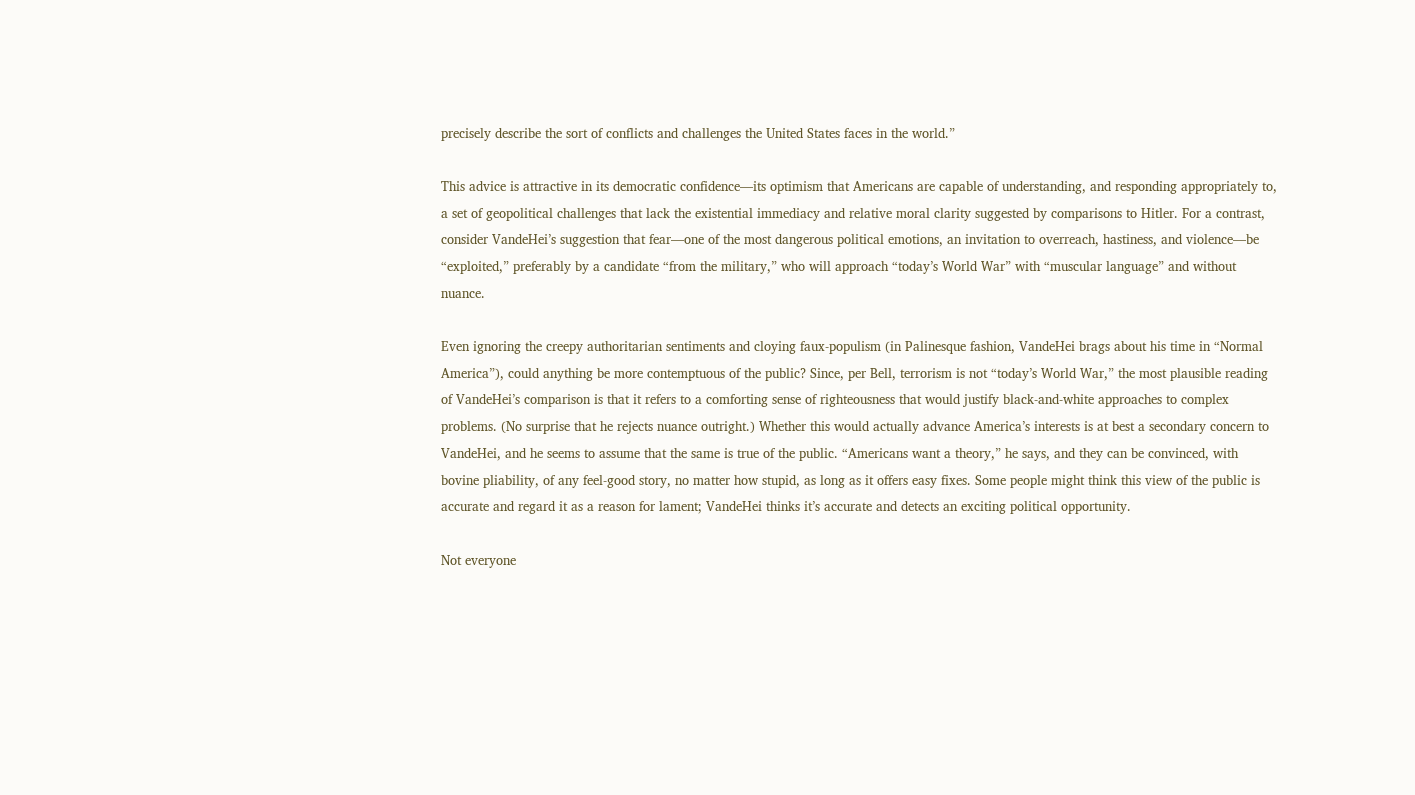precisely describe the sort of conflicts and challenges the United States faces in the world.”

This advice is attractive in its democratic confidence—its optimism that Americans are capable of understanding, and responding appropriately to, a set of geopolitical challenges that lack the existential immediacy and relative moral clarity suggested by comparisons to Hitler. For a contrast, consider VandeHei’s suggestion that fear—one of the most dangerous political emotions, an invitation to overreach, hastiness, and violence—be “exploited,” preferably by a candidate “from the military,” who will approach “today’s World War” with “muscular language” and without nuance.

Even ignoring the creepy authoritarian sentiments and cloying faux-populism (in Palinesque fashion, VandeHei brags about his time in “Normal America”), could anything be more contemptuous of the public? Since, per Bell, terrorism is not “today’s World War,” the most plausible reading of VandeHei’s comparison is that it refers to a comforting sense of righteousness that would justify black-and-white approaches to complex problems. (No surprise that he rejects nuance outright.) Whether this would actually advance America’s interests is at best a secondary concern to VandeHei, and he seems to assume that the same is true of the public. “Americans want a theory,” he says, and they can be convinced, with bovine pliability, of any feel-good story, no matter how stupid, as long as it offers easy fixes. Some people might think this view of the public is accurate and regard it as a reason for lament; VandeHei thinks it’s accurate and detects an exciting political opportunity.

Not everyone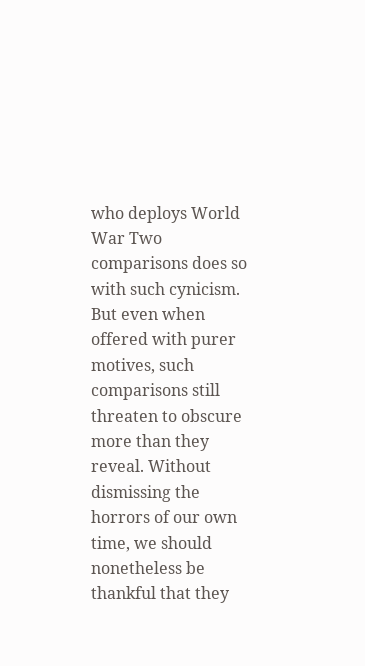who deploys World War Two comparisons does so with such cynicism. But even when offered with purer motives, such comparisons still threaten to obscure more than they reveal. Without dismissing the horrors of our own time, we should nonetheless be thankful that they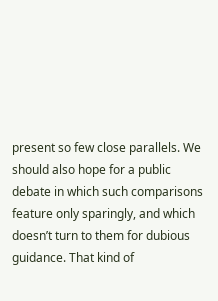present so few close parallels. We should also hope for a public debate in which such comparisons feature only sparingly, and which doesn’t turn to them for dubious guidance. That kind of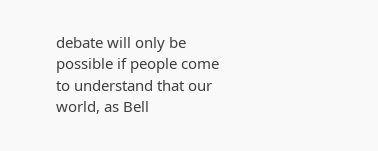debate will only be possible if people come to understand that our world, as Bell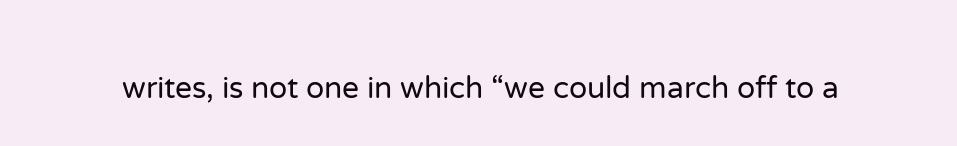writes, is not one in which “we could march off to a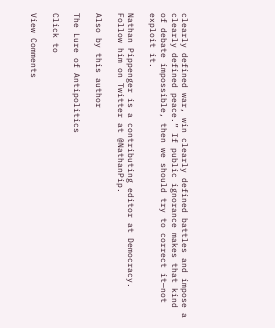clearly defined war, win clearly defined battles and impose a clearly defined peace.” If public ignorance makes that kind of debate impossible, then we should try to correct it—not exploit it.

Nathan Pippenger is a contributing editor at Democracy. Follow him on Twitter at @NathanPip.

Also by this author

The Lure of Antipolitics

Click to

View Comments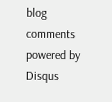blog comments powered by Disqus